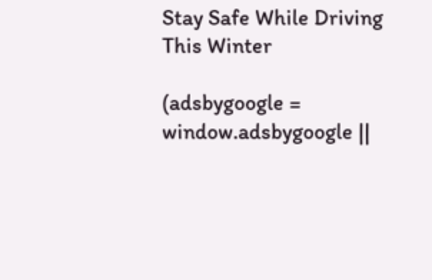Stay Safe While Driving This Winter

(adsbygoogle = window.adsbygoogle ||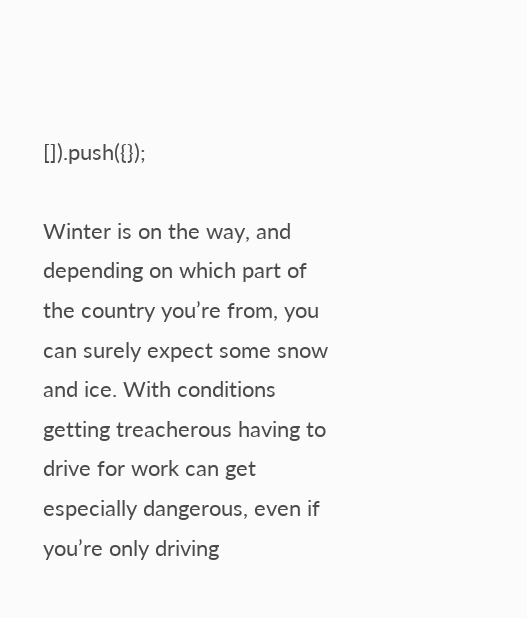[]).push({});

Winter is on the way, and depending on which part of the country you’re from, you can surely expect some snow and ice. With conditions getting treacherous having to drive for work can get especially dangerous, even if you’re only driving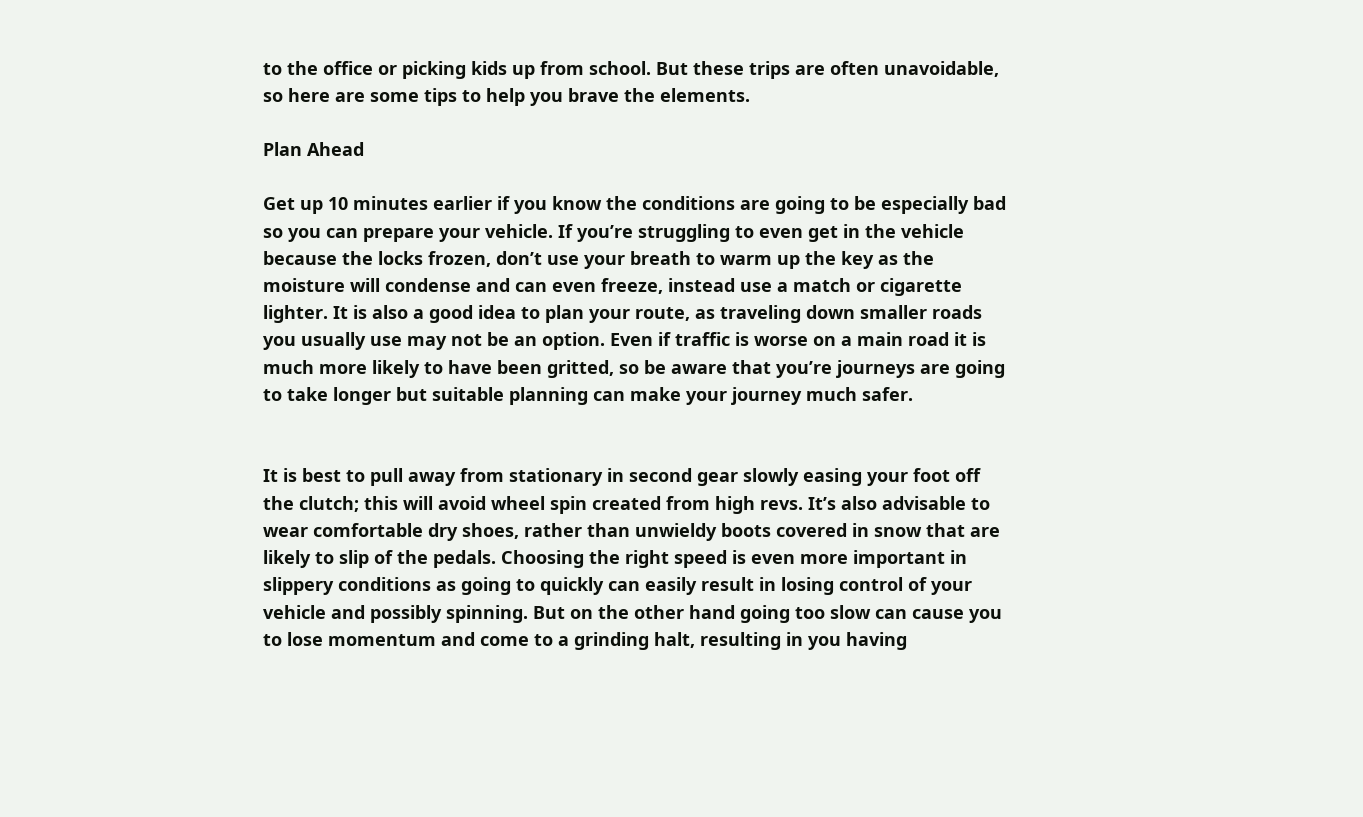to the office or picking kids up from school. But these trips are often unavoidable, so here are some tips to help you brave the elements.

Plan Ahead

Get up 10 minutes earlier if you know the conditions are going to be especially bad so you can prepare your vehicle. If you’re struggling to even get in the vehicle because the locks frozen, don’t use your breath to warm up the key as the moisture will condense and can even freeze, instead use a match or cigarette lighter. It is also a good idea to plan your route, as traveling down smaller roads you usually use may not be an option. Even if traffic is worse on a main road it is much more likely to have been gritted, so be aware that you’re journeys are going to take longer but suitable planning can make your journey much safer.


It is best to pull away from stationary in second gear slowly easing your foot off the clutch; this will avoid wheel spin created from high revs. It’s also advisable to wear comfortable dry shoes, rather than unwieldy boots covered in snow that are likely to slip of the pedals. Choosing the right speed is even more important in slippery conditions as going to quickly can easily result in losing control of your vehicle and possibly spinning. But on the other hand going too slow can cause you to lose momentum and come to a grinding halt, resulting in you having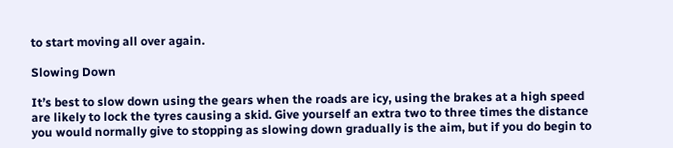to start moving all over again.

Slowing Down

It’s best to slow down using the gears when the roads are icy, using the brakes at a high speed are likely to lock the tyres causing a skid. Give yourself an extra two to three times the distance you would normally give to stopping as slowing down gradually is the aim, but if you do begin to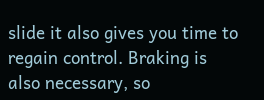slide it also gives you time to regain control. Braking is also necessary, so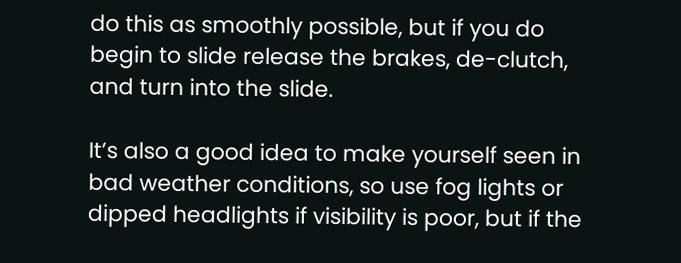do this as smoothly possible, but if you do begin to slide release the brakes, de-clutch, and turn into the slide.

It’s also a good idea to make yourself seen in bad weather conditions, so use fog lights or dipped headlights if visibility is poor, but if the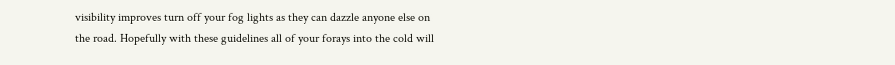visibility improves turn off your fog lights as they can dazzle anyone else on the road. Hopefully with these guidelines all of your forays into the cold will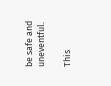be safe and uneventful.

This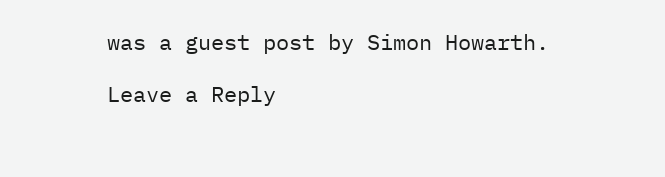was a guest post by Simon Howarth.

Leave a Reply